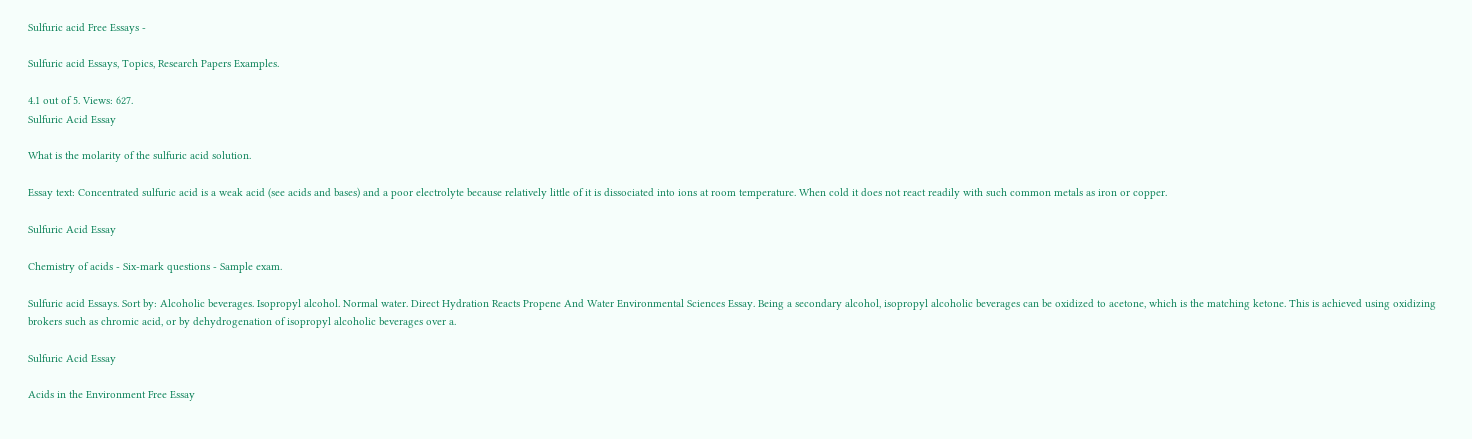Sulfuric acid Free Essays -

Sulfuric acid Essays, Topics, Research Papers Examples.

4.1 out of 5. Views: 627.
Sulfuric Acid Essay

What is the molarity of the sulfuric acid solution.

Essay text: Concentrated sulfuric acid is a weak acid (see acids and bases) and a poor electrolyte because relatively little of it is dissociated into ions at room temperature. When cold it does not react readily with such common metals as iron or copper.

Sulfuric Acid Essay

Chemistry of acids - Six-mark questions - Sample exam.

Sulfuric acid Essays. Sort by: Alcoholic beverages. Isopropyl alcohol. Normal water. Direct Hydration Reacts Propene And Water Environmental Sciences Essay. Being a secondary alcohol, isopropyl alcoholic beverages can be oxidized to acetone, which is the matching ketone. This is achieved using oxidizing brokers such as chromic acid, or by dehydrogenation of isopropyl alcoholic beverages over a.

Sulfuric Acid Essay

Acids in the Environment Free Essay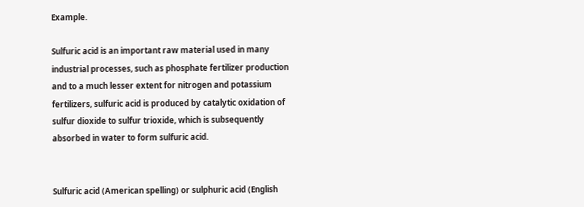Example.

Sulfuric acid is an important raw material used in many industrial processes, such as phosphate fertilizer production and to a much lesser extent for nitrogen and potassium fertilizers, sulfuric acid is produced by catalytic oxidation of sulfur dioxide to sulfur trioxide, which is subsequently absorbed in water to form sulfuric acid.


Sulfuric acid (American spelling) or sulphuric acid (English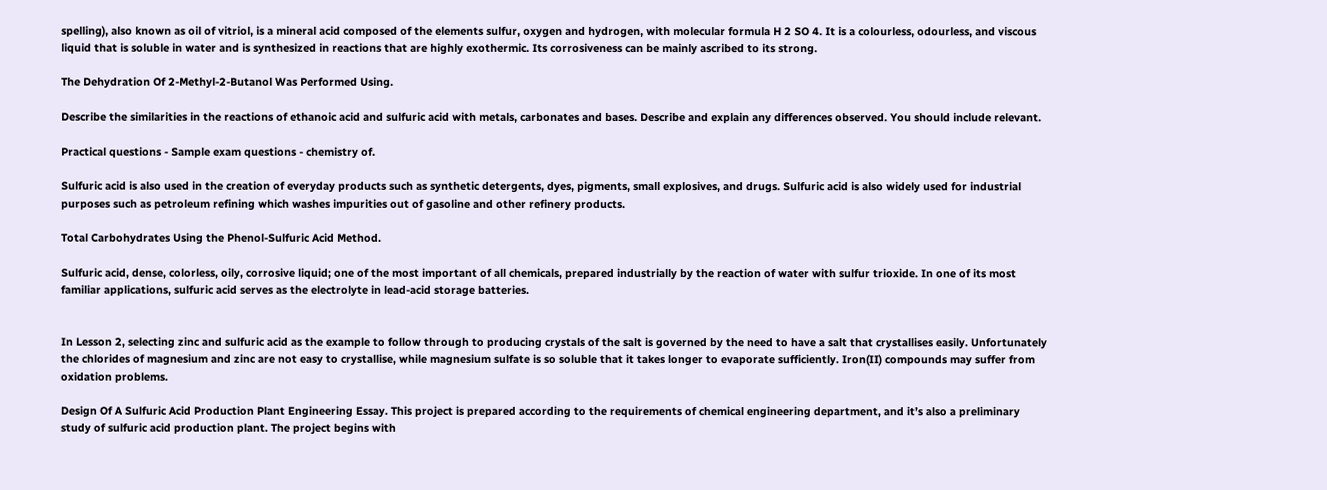spelling), also known as oil of vitriol, is a mineral acid composed of the elements sulfur, oxygen and hydrogen, with molecular formula H 2 SO 4. It is a colourless, odourless, and viscous liquid that is soluble in water and is synthesized in reactions that are highly exothermic. Its corrosiveness can be mainly ascribed to its strong.

The Dehydration Of 2-Methyl-2-Butanol Was Performed Using.

Describe the similarities in the reactions of ethanoic acid and sulfuric acid with metals, carbonates and bases. Describe and explain any differences observed. You should include relevant.

Practical questions - Sample exam questions - chemistry of.

Sulfuric acid is also used in the creation of everyday products such as synthetic detergents, dyes, pigments, small explosives, and drugs. Sulfuric acid is also widely used for industrial purposes such as petroleum refining which washes impurities out of gasoline and other refinery products.

Total Carbohydrates Using the Phenol-Sulfuric Acid Method.

Sulfuric acid, dense, colorless, oily, corrosive liquid; one of the most important of all chemicals, prepared industrially by the reaction of water with sulfur trioxide. In one of its most familiar applications, sulfuric acid serves as the electrolyte in lead-acid storage batteries.


In Lesson 2, selecting zinc and sulfuric acid as the example to follow through to producing crystals of the salt is governed by the need to have a salt that crystallises easily. Unfortunately the chlorides of magnesium and zinc are not easy to crystallise, while magnesium sulfate is so soluble that it takes longer to evaporate sufficiently. Iron(II) compounds may suffer from oxidation problems.

Design Of A Sulfuric Acid Production Plant Engineering Essay. This project is prepared according to the requirements of chemical engineering department, and it’s also a preliminary study of sulfuric acid production plant. The project begins with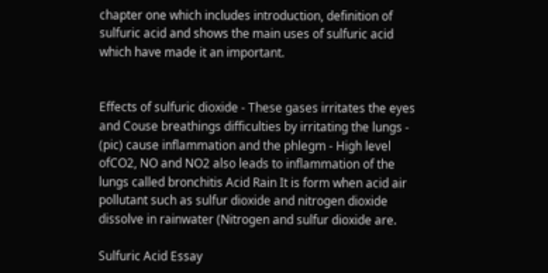chapter one which includes introduction, definition of sulfuric acid and shows the main uses of sulfuric acid which have made it an important.


Effects of sulfuric dioxide - These gases irritates the eyes and Couse breathings difficulties by irritating the lungs - (pic) cause inflammation and the phlegm - High level ofCO2, NO and NO2 also leads to inflammation of the lungs called bronchitis Acid Rain It is form when acid air pollutant such as sulfur dioxide and nitrogen dioxide dissolve in rainwater (Nitrogen and sulfur dioxide are.

Sulfuric Acid Essay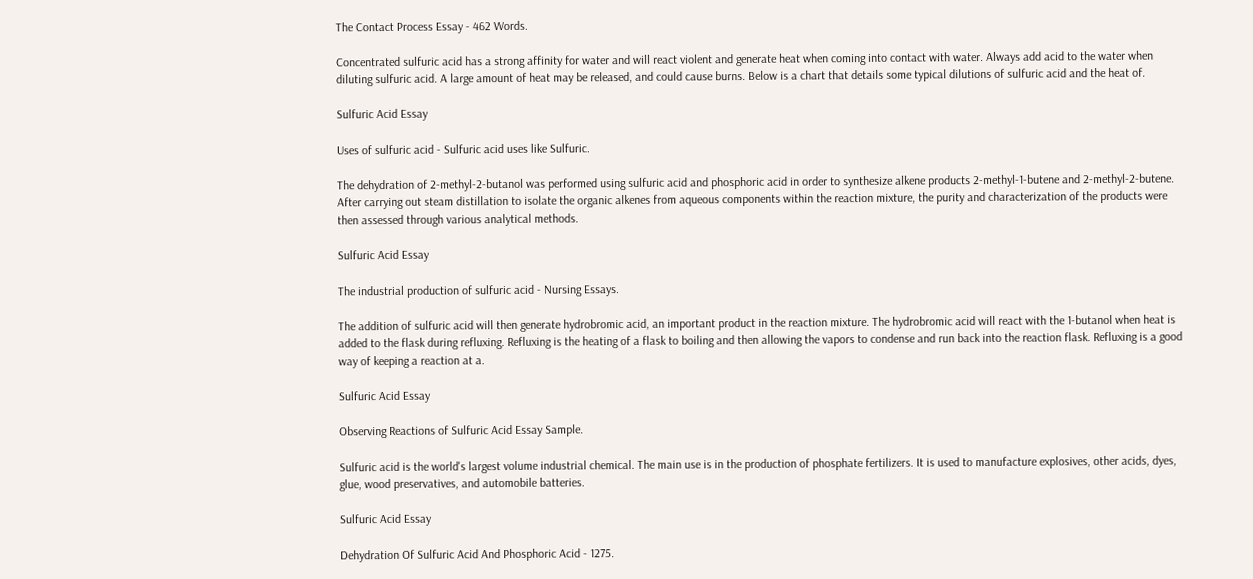The Contact Process Essay - 462 Words.

Concentrated sulfuric acid has a strong affinity for water and will react violent and generate heat when coming into contact with water. Always add acid to the water when diluting sulfuric acid. A large amount of heat may be released, and could cause burns. Below is a chart that details some typical dilutions of sulfuric acid and the heat of.

Sulfuric Acid Essay

Uses of sulfuric acid - Sulfuric acid uses like Sulfuric.

The dehydration of 2-methyl-2-butanol was performed using sulfuric acid and phosphoric acid in order to synthesize alkene products 2-methyl-1-butene and 2-methyl-2-butene. After carrying out steam distillation to isolate the organic alkenes from aqueous components within the reaction mixture, the purity and characterization of the products were then assessed through various analytical methods.

Sulfuric Acid Essay

The industrial production of sulfuric acid - Nursing Essays.

The addition of sulfuric acid will then generate hydrobromic acid, an important product in the reaction mixture. The hydrobromic acid will react with the 1-butanol when heat is added to the flask during refluxing. Refluxing is the heating of a flask to boiling and then allowing the vapors to condense and run back into the reaction flask. Refluxing is a good way of keeping a reaction at a.

Sulfuric Acid Essay

Observing Reactions of Sulfuric Acid Essay Sample.

Sulfuric acid is the world's largest volume industrial chemical. The main use is in the production of phosphate fertilizers. It is used to manufacture explosives, other acids, dyes, glue, wood preservatives, and automobile batteries.

Sulfuric Acid Essay

Dehydration Of Sulfuric Acid And Phosphoric Acid - 1275.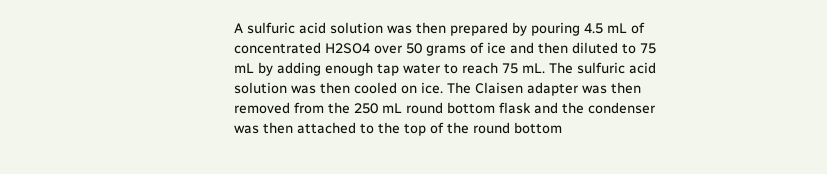A sulfuric acid solution was then prepared by pouring 4.5 mL of concentrated H2SO4 over 50 grams of ice and then diluted to 75 mL by adding enough tap water to reach 75 mL. The sulfuric acid solution was then cooled on ice. The Claisen adapter was then removed from the 250 mL round bottom flask and the condenser was then attached to the top of the round bottom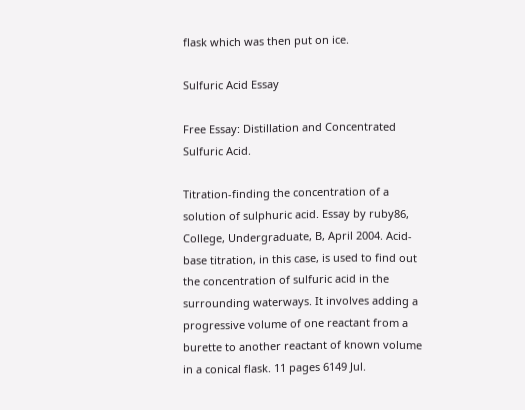flask which was then put on ice.

Sulfuric Acid Essay

Free Essay: Distillation and Concentrated Sulfuric Acid.

Titration-finding the concentration of a solution of sulphuric acid. Essay by ruby86, College, Undergraduate, B, April 2004. Acid-base titration, in this case, is used to find out the concentration of sulfuric acid in the surrounding waterways. It involves adding a progressive volume of one reactant from a burette to another reactant of known volume in a conical flask. 11 pages 6149 Jul.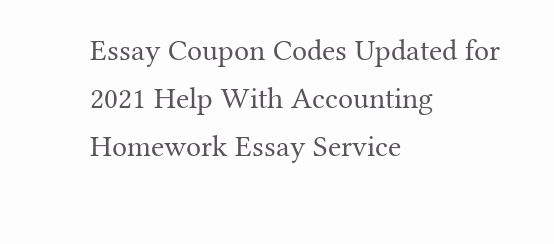Essay Coupon Codes Updated for 2021 Help With Accounting Homework Essay Service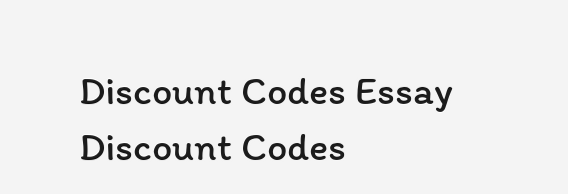Discount Codes Essay Discount Codes